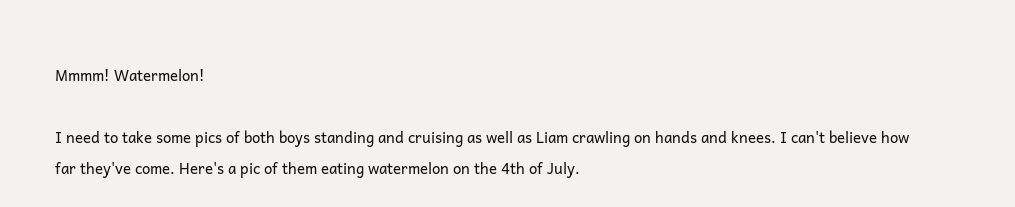Mmmm! Watermelon!

I need to take some pics of both boys standing and cruising as well as Liam crawling on hands and knees. I can't believe how far they've come. Here's a pic of them eating watermelon on the 4th of July.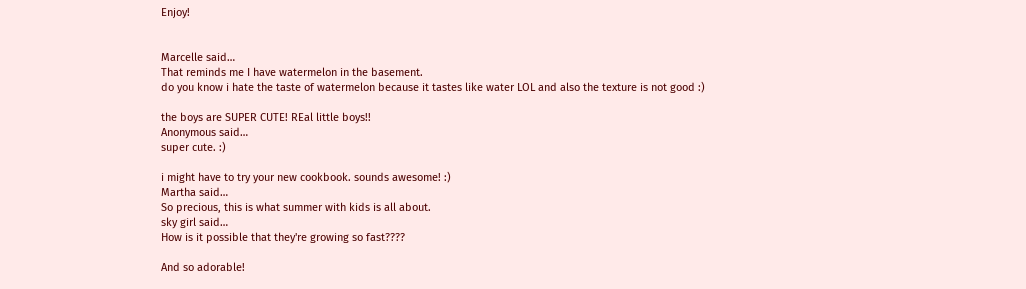Enjoy!


Marcelle said…
That reminds me I have watermelon in the basement.
do you know i hate the taste of watermelon because it tastes like water LOL and also the texture is not good :)

the boys are SUPER CUTE! REal little boys!!
Anonymous said…
super cute. :)

i might have to try your new cookbook. sounds awesome! :)
Martha said…
So precious, this is what summer with kids is all about.
sky girl said…
How is it possible that they're growing so fast????

And so adorable!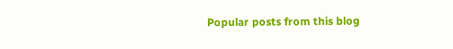Popular posts from this blog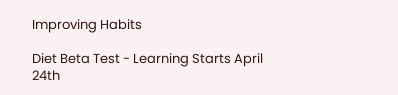Improving Habits

Diet Beta Test - Learning Starts April 24th